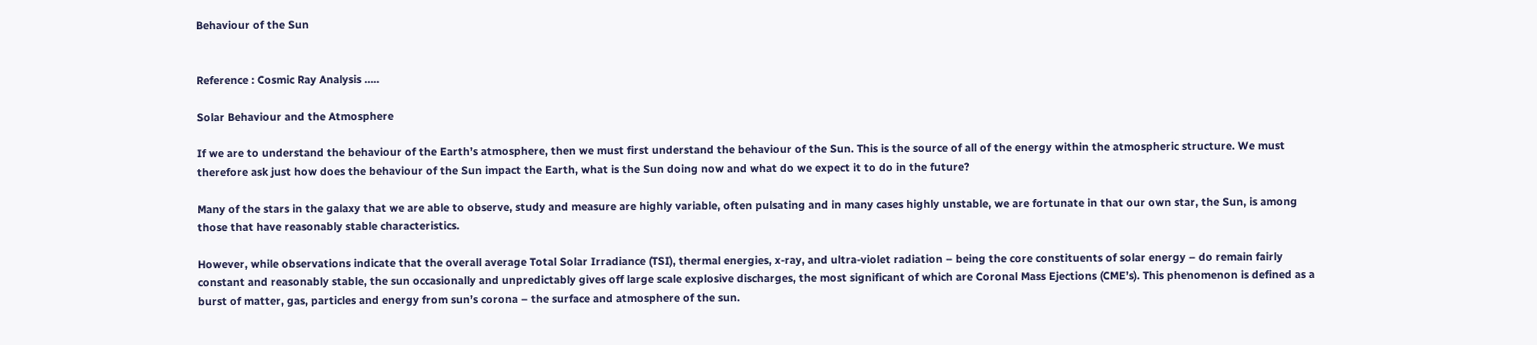Behaviour of the Sun


Reference : Cosmic Ray Analysis …..

Solar Behaviour and the Atmosphere

If we are to understand the behaviour of the Earth’s atmosphere, then we must first understand the behaviour of the Sun. This is the source of all of the energy within the atmospheric structure. We must therefore ask just how does the behaviour of the Sun impact the Earth, what is the Sun doing now and what do we expect it to do in the future?

Many of the stars in the galaxy that we are able to observe, study and measure are highly variable, often pulsating and in many cases highly unstable, we are fortunate in that our own star, the Sun, is among those that have reasonably stable characteristics.

However, while observations indicate that the overall average Total Solar Irradiance (TSI), thermal energies, x-ray, and ultra-violet radiation – being the core constituents of solar energy – do remain fairly constant and reasonably stable, the sun occasionally and unpredictably gives off large scale explosive discharges, the most significant of which are Coronal Mass Ejections (CME’s). This phenomenon is defined as a burst of matter, gas, particles and energy from sun’s corona – the surface and atmosphere of the sun.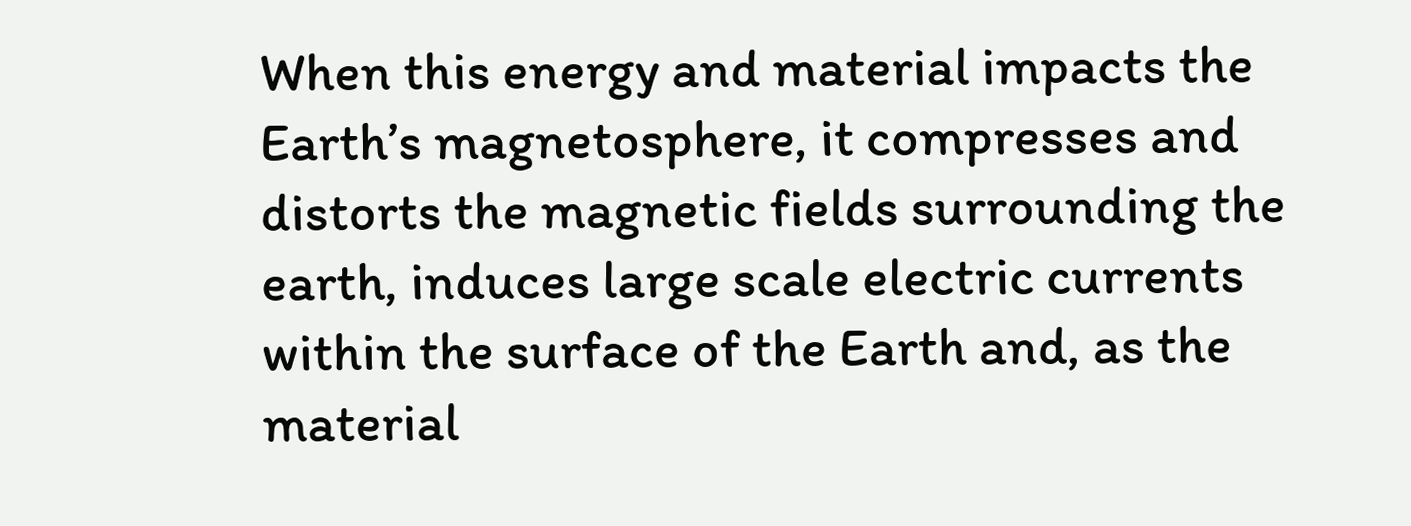When this energy and material impacts the Earth’s magnetosphere, it compresses and distorts the magnetic fields surrounding the earth, induces large scale electric currents within the surface of the Earth and, as the material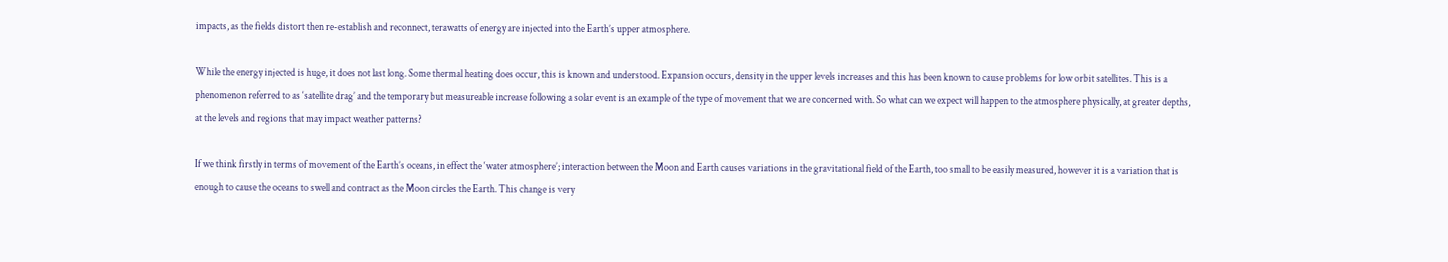impacts, as the fields distort then re-establish and reconnect, terawatts of energy are injected into the Earth’s upper atmosphere.

While the energy injected is huge, it does not last long. Some thermal heating does occur, this is known and understood. Expansion occurs, density in the upper levels increases and this has been known to cause problems for low orbit satellites. This is a phenomenon referred to as ‘satellite drag’ and the temporary but measureable increase following a solar event is an example of the type of movement that we are concerned with. So what can we expect will happen to the atmosphere physically, at greater depths, at the levels and regions that may impact weather patterns?

If we think firstly in terms of movement of the Earth’s oceans, in effect the ‘water atmosphere’; interaction between the Moon and Earth causes variations in the gravitational field of the Earth, too small to be easily measured, however it is a variation that is enough to cause the oceans to swell and contract as the Moon circles the Earth. This change is very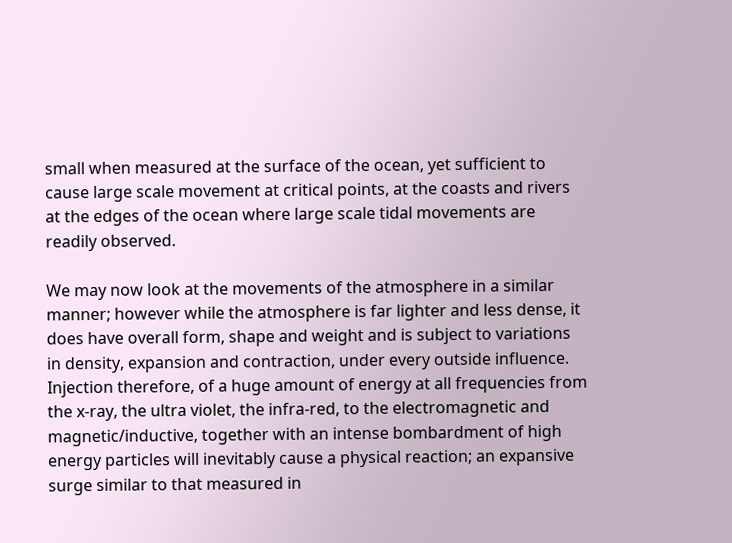small when measured at the surface of the ocean, yet sufficient to cause large scale movement at critical points, at the coasts and rivers at the edges of the ocean where large scale tidal movements are readily observed.

We may now look at the movements of the atmosphere in a similar manner; however while the atmosphere is far lighter and less dense, it does have overall form, shape and weight and is subject to variations in density, expansion and contraction, under every outside influence. Injection therefore, of a huge amount of energy at all frequencies from the x-ray, the ultra violet, the infra-red, to the electromagnetic and magnetic/inductive, together with an intense bombardment of high energy particles will inevitably cause a physical reaction; an expansive surge similar to that measured in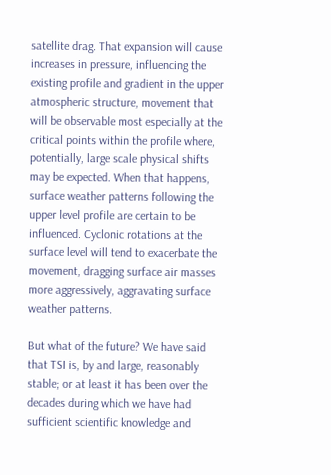satellite drag. That expansion will cause increases in pressure, influencing the existing profile and gradient in the upper atmospheric structure, movement that will be observable most especially at the critical points within the profile where, potentially, large scale physical shifts may be expected. When that happens, surface weather patterns following the upper level profile are certain to be influenced. Cyclonic rotations at the surface level will tend to exacerbate the movement, dragging surface air masses more aggressively, aggravating surface weather patterns.

But what of the future? We have said that TSI is, by and large, reasonably stable; or at least it has been over the decades during which we have had sufficient scientific knowledge and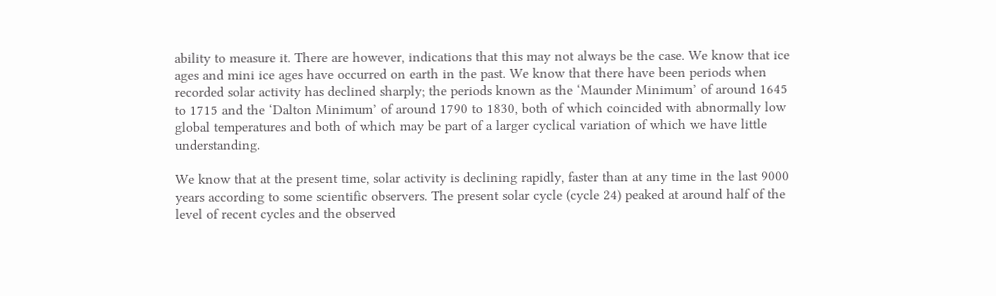ability to measure it. There are however, indications that this may not always be the case. We know that ice ages and mini ice ages have occurred on earth in the past. We know that there have been periods when recorded solar activity has declined sharply; the periods known as the ‘Maunder Minimum’ of around 1645 to 1715 and the ‘Dalton Minimum’ of around 1790 to 1830, both of which coincided with abnormally low global temperatures and both of which may be part of a larger cyclical variation of which we have little understanding.

We know that at the present time, solar activity is declining rapidly, faster than at any time in the last 9000 years according to some scientific observers. The present solar cycle (cycle 24) peaked at around half of the level of recent cycles and the observed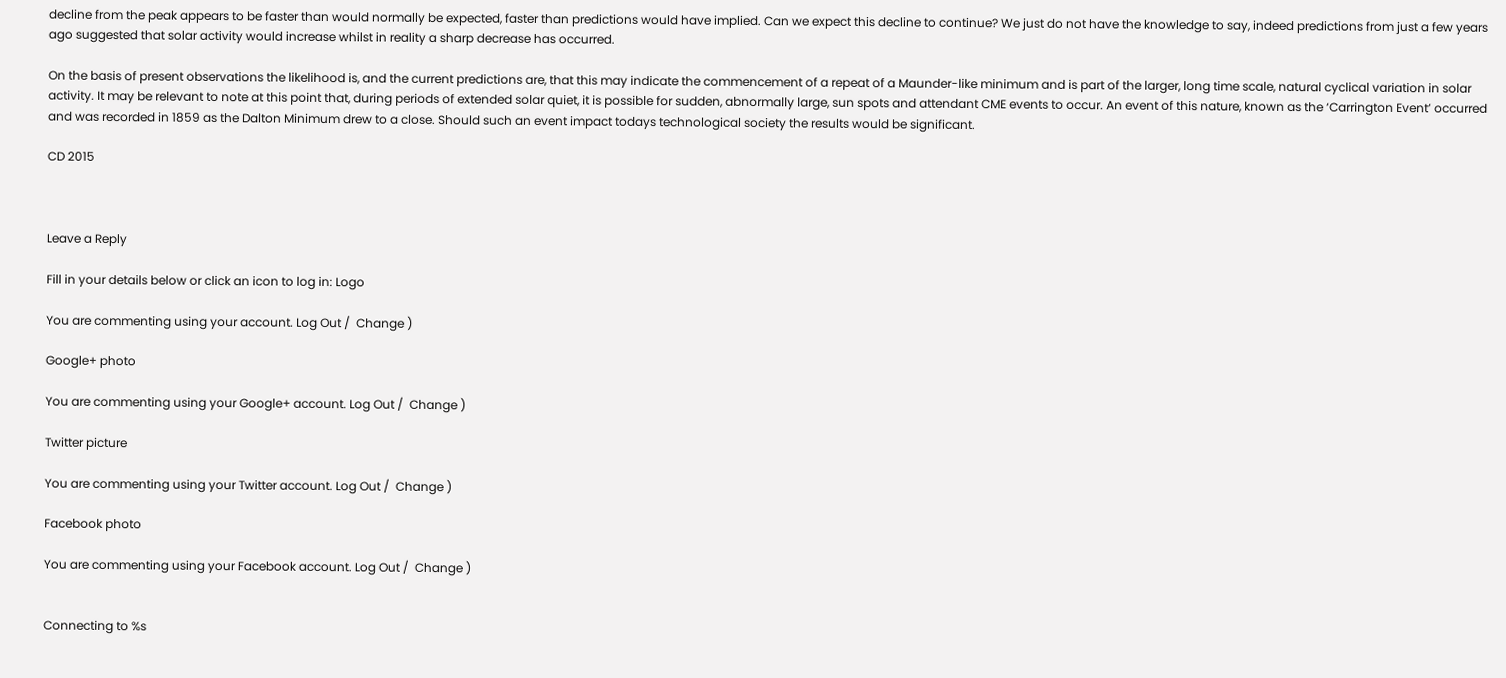decline from the peak appears to be faster than would normally be expected, faster than predictions would have implied. Can we expect this decline to continue? We just do not have the knowledge to say, indeed predictions from just a few years ago suggested that solar activity would increase whilst in reality a sharp decrease has occurred.

On the basis of present observations the likelihood is, and the current predictions are, that this may indicate the commencement of a repeat of a Maunder-like minimum and is part of the larger, long time scale, natural cyclical variation in solar activity. It may be relevant to note at this point that, during periods of extended solar quiet, it is possible for sudden, abnormally large, sun spots and attendant CME events to occur. An event of this nature, known as the ‘Carrington Event’ occurred and was recorded in 1859 as the Dalton Minimum drew to a close. Should such an event impact todays technological society the results would be significant.

CD 2015



Leave a Reply

Fill in your details below or click an icon to log in: Logo

You are commenting using your account. Log Out /  Change )

Google+ photo

You are commenting using your Google+ account. Log Out /  Change )

Twitter picture

You are commenting using your Twitter account. Log Out /  Change )

Facebook photo

You are commenting using your Facebook account. Log Out /  Change )


Connecting to %s